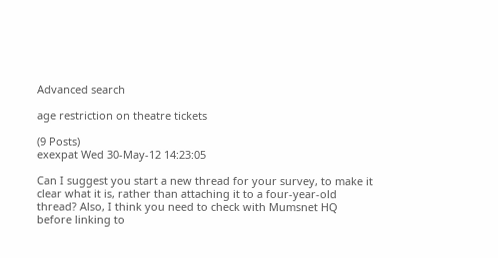Advanced search

age restriction on theatre tickets

(9 Posts)
exexpat Wed 30-May-12 14:23:05

Can I suggest you start a new thread for your survey, to make it clear what it is, rather than attaching it to a four-year-old thread? Also, I think you need to check with Mumsnet HQ before linking to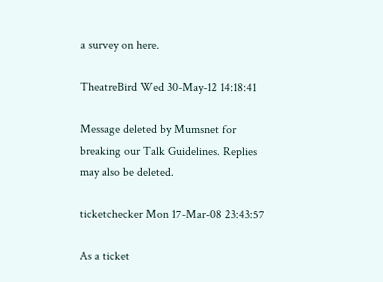a survey on here.

TheatreBird Wed 30-May-12 14:18:41

Message deleted by Mumsnet for breaking our Talk Guidelines. Replies may also be deleted.

ticketchecker Mon 17-Mar-08 23:43:57

As a ticket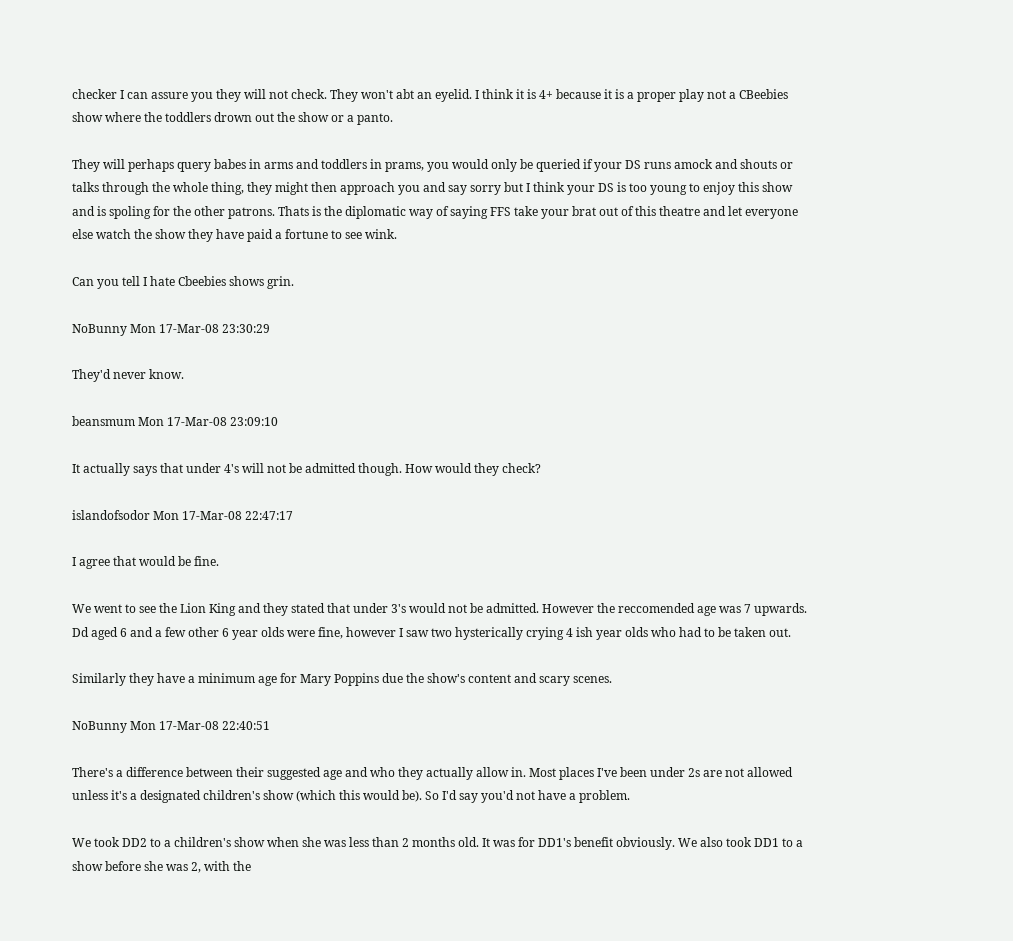checker I can assure you they will not check. They won't abt an eyelid. I think it is 4+ because it is a proper play not a CBeebies show where the toddlers drown out the show or a panto.

They will perhaps query babes in arms and toddlers in prams, you would only be queried if your DS runs amock and shouts or talks through the whole thing, they might then approach you and say sorry but I think your DS is too young to enjoy this show and is spoling for the other patrons. Thats is the diplomatic way of saying FFS take your brat out of this theatre and let everyone else watch the show they have paid a fortune to see wink.

Can you tell I hate Cbeebies shows grin.

NoBunny Mon 17-Mar-08 23:30:29

They'd never know.

beansmum Mon 17-Mar-08 23:09:10

It actually says that under 4's will not be admitted though. How would they check?

islandofsodor Mon 17-Mar-08 22:47:17

I agree that would be fine.

We went to see the Lion King and they stated that under 3's would not be admitted. However the reccomended age was 7 upwards. Dd aged 6 and a few other 6 year olds were fine, however I saw two hysterically crying 4 ish year olds who had to be taken out.

Similarly they have a minimum age for Mary Poppins due the show's content and scary scenes.

NoBunny Mon 17-Mar-08 22:40:51

There's a difference between their suggested age and who they actually allow in. Most places I've been under 2s are not allowed unless it's a designated children's show (which this would be). So I'd say you'd not have a problem.

We took DD2 to a children's show when she was less than 2 months old. It was for DD1's benefit obviously. We also took DD1 to a show before she was 2, with the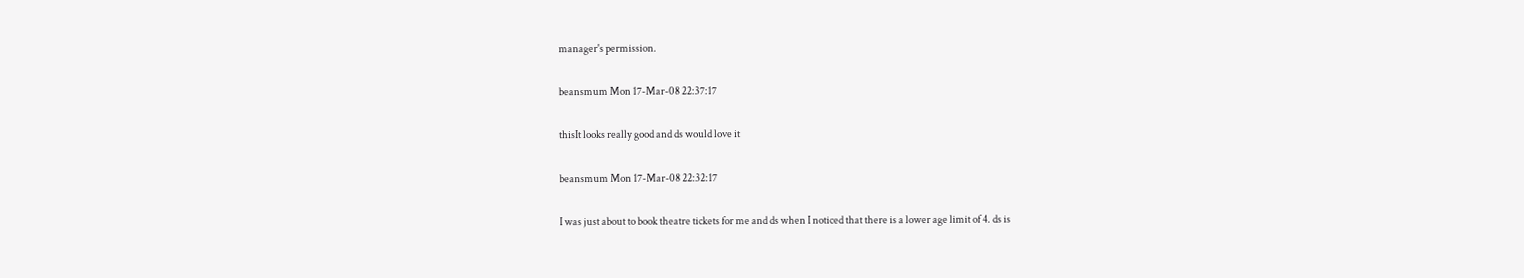manager's permission.

beansmum Mon 17-Mar-08 22:37:17

thisIt looks really good and ds would love it

beansmum Mon 17-Mar-08 22:32:17

I was just about to book theatre tickets for me and ds when I noticed that there is a lower age limit of 4. ds is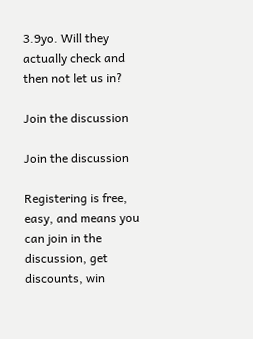3.9yo. Will they actually check and then not let us in?

Join the discussion

Join the discussion

Registering is free, easy, and means you can join in the discussion, get discounts, win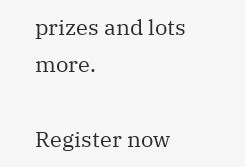prizes and lots more.

Register now